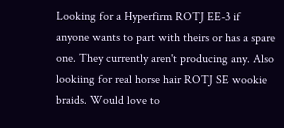Looking for a Hyperfirm ROTJ EE-3 if anyone wants to part with theirs or has a spare one. They currently aren't producing any. Also lookiing for real horse hair ROTJ SE wookie braids. Would love to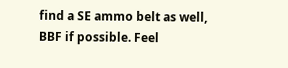find a SE ammo belt as well, BBF if possible. Feel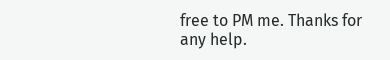free to PM me. Thanks for any help.